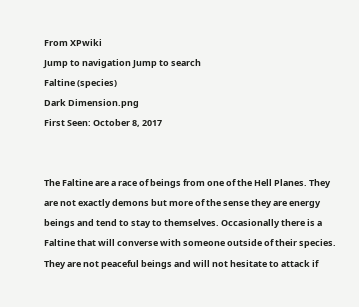From XPwiki
Jump to navigation Jump to search
Faltine (species)
Dark Dimension.png
First Seen: October 8, 2017


The Faltine are a race of beings from one of the Hell Planes. They are not exactly demons but more of the sense they are energy beings and tend to stay to themselves. Occasionally there is a Faltine that will converse with someone outside of their species. They are not peaceful beings and will not hesitate to attack if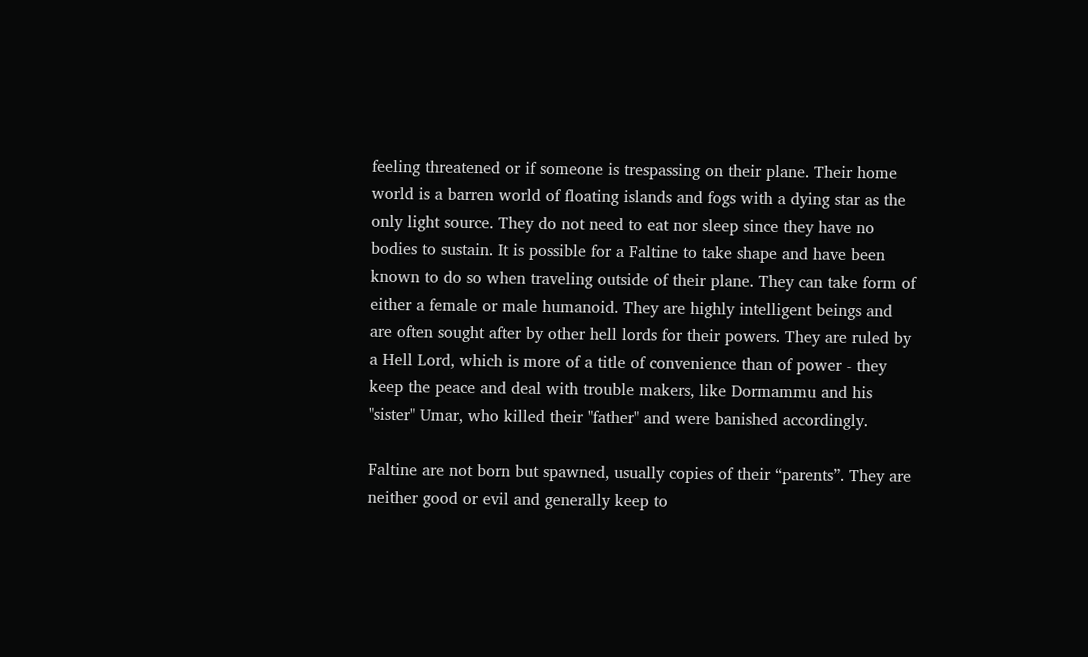feeling threatened or if someone is trespassing on their plane. Their home world is a barren world of floating islands and fogs with a dying star as the only light source. They do not need to eat nor sleep since they have no bodies to sustain. It is possible for a Faltine to take shape and have been known to do so when traveling outside of their plane. They can take form of either a female or male humanoid. They are highly intelligent beings and are often sought after by other hell lords for their powers. They are ruled by a Hell Lord, which is more of a title of convenience than of power - they keep the peace and deal with trouble makers, like Dormammu and his "sister" Umar, who killed their "father" and were banished accordingly.

Faltine are not born but spawned, usually copies of their “parents”. They are neither good or evil and generally keep to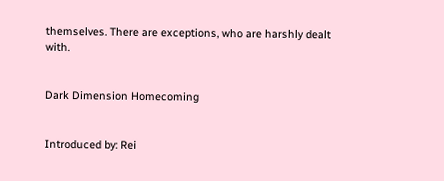themselves. There are exceptions, who are harshly dealt with.


Dark Dimension Homecoming


Introduced by: Rei